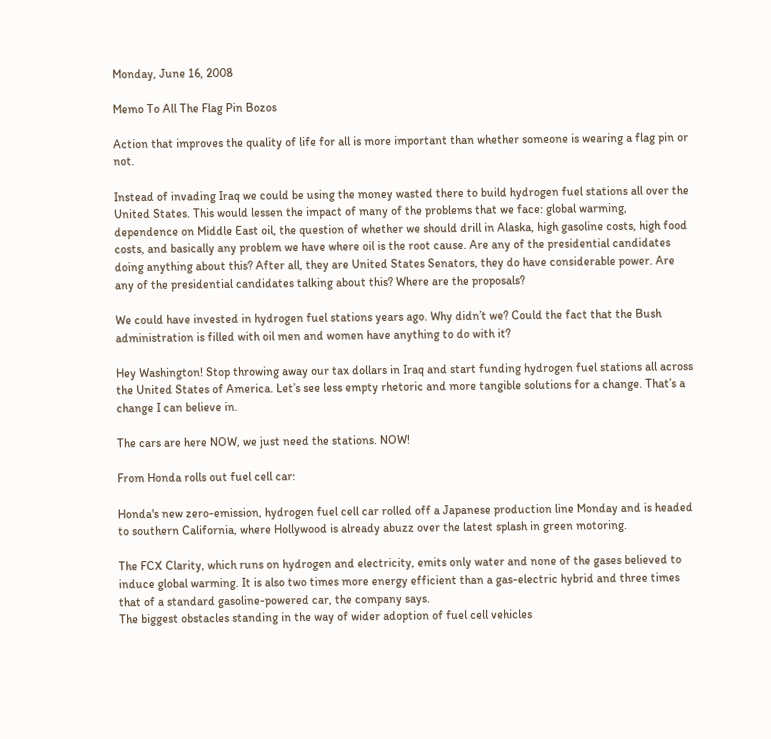Monday, June 16, 2008

Memo To All The Flag Pin Bozos

Action that improves the quality of life for all is more important than whether someone is wearing a flag pin or not.

Instead of invading Iraq we could be using the money wasted there to build hydrogen fuel stations all over the United States. This would lessen the impact of many of the problems that we face: global warming, dependence on Middle East oil, the question of whether we should drill in Alaska, high gasoline costs, high food costs, and basically any problem we have where oil is the root cause. Are any of the presidential candidates doing anything about this? After all, they are United States Senators, they do have considerable power. Are any of the presidential candidates talking about this? Where are the proposals?

We could have invested in hydrogen fuel stations years ago. Why didn’t we? Could the fact that the Bush administration is filled with oil men and women have anything to do with it?

Hey Washington! Stop throwing away our tax dollars in Iraq and start funding hydrogen fuel stations all across the United States of America. Let’s see less empty rhetoric and more tangible solutions for a change. That’s a change I can believe in.

The cars are here NOW, we just need the stations. NOW!

From Honda rolls out fuel cell car:

Honda's new zero-emission, hydrogen fuel cell car rolled off a Japanese production line Monday and is headed to southern California, where Hollywood is already abuzz over the latest splash in green motoring.

The FCX Clarity, which runs on hydrogen and electricity, emits only water and none of the gases believed to induce global warming. It is also two times more energy efficient than a gas-electric hybrid and three times that of a standard gasoline-powered car, the company says.
The biggest obstacles standing in the way of wider adoption of fuel cell vehicles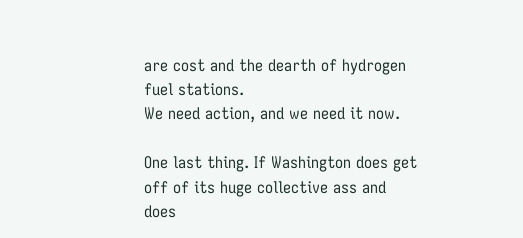are cost and the dearth of hydrogen fuel stations.
We need action, and we need it now.

One last thing. If Washington does get off of its huge collective ass and does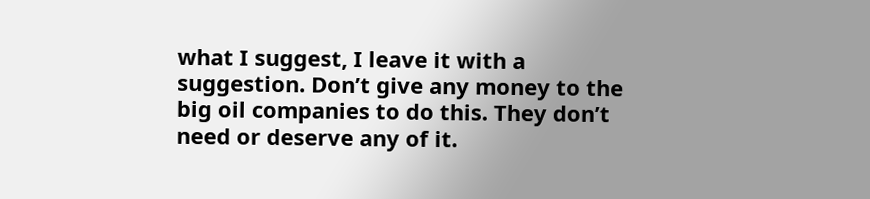what I suggest, I leave it with a suggestion. Don’t give any money to the big oil companies to do this. They don’t need or deserve any of it.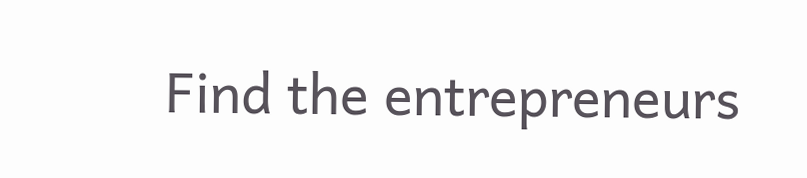Find the entrepreneurs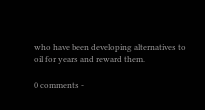who have been developing alternatives to oil for years and reward them.

0 comments -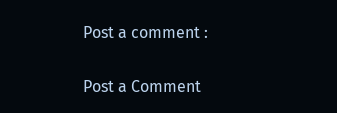Post a comment :

Post a Comment